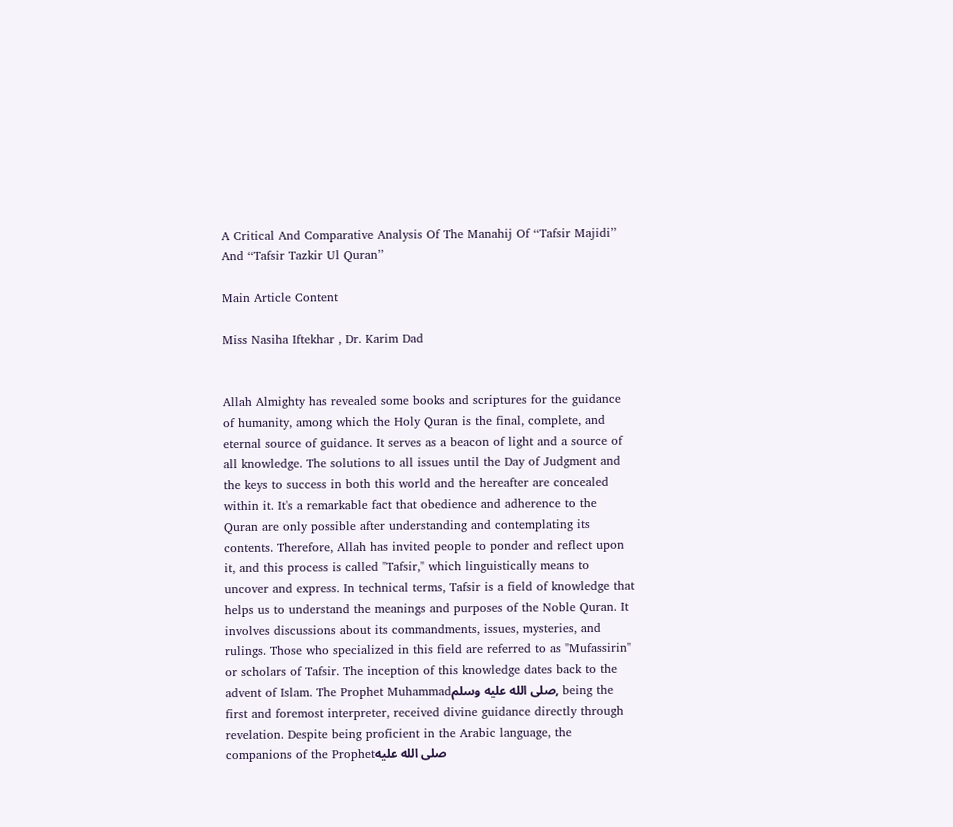A Critical And Comparative Analysis Of The Manahij Of ‘‘Tafsir Majidi’’ And ‘‘Tafsir Tazkir Ul Quran’’

Main Article Content

Miss Nasiha Iftekhar , Dr. Karim Dad


Allah Almighty has revealed some books and scriptures for the guidance of humanity, among which the Holy Quran is the final, complete, and eternal source of guidance. It serves as a beacon of light and a source of all knowledge. The solutions to all issues until the Day of Judgment and the keys to success in both this world and the hereafter are concealed within it. It's a remarkable fact that obedience and adherence to the Quran are only possible after understanding and contemplating its contents. Therefore, Allah has invited people to ponder and reflect upon it, and this process is called "Tafsir," which linguistically means to uncover and express. In technical terms, Tafsir is a field of knowledge that helps us to understand the meanings and purposes of the Noble Quran. It involves discussions about its commandments, issues, mysteries, and rulings. Those who specialized in this field are referred to as "Mufassirin" or scholars of Tafsir. The inception of this knowledge dates back to the advent of Islam. The Prophet Muhammadصلى الله عليه وسلم, being the first and foremost interpreter, received divine guidance directly through revelation. Despite being proficient in the Arabic language, the companions of the Prophetصلى الله عليه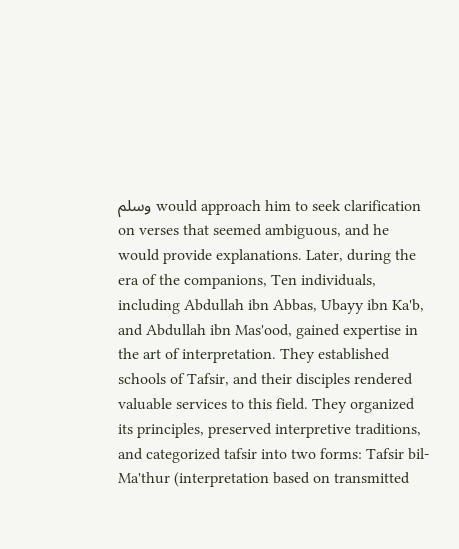وسلم would approach him to seek clarification on verses that seemed ambiguous, and he would provide explanations. Later, during the era of the companions, Ten individuals, including Abdullah ibn Abbas, Ubayy ibn Ka'b, and Abdullah ibn Mas'ood, gained expertise in the art of interpretation. They established schools of Tafsir, and their disciples rendered valuable services to this field. They organized its principles, preserved interpretive traditions, and categorized tafsir into two forms: Tafsir bil-Ma'thur (interpretation based on transmitted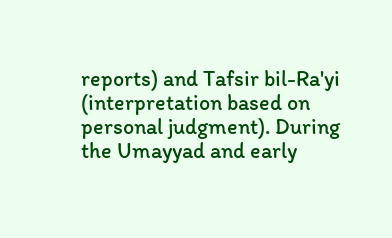reports) and Tafsir bil-Ra'yi (interpretation based on personal judgment). During the Umayyad and early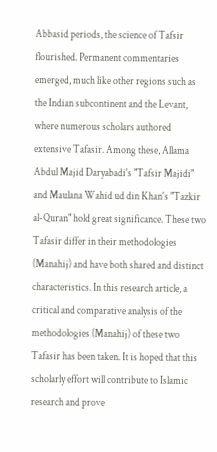Abbasid periods, the science of Tafsir flourished. Permanent commentaries emerged, much like other regions such as the Indian subcontinent and the Levant, where numerous scholars authored extensive Tafasir. Among these, Allama Abdul Majid Daryabadi's "Tafsir Majidi" and Maulana Wahid ud din Khan's "Tazkir al-Quran" hold great significance. These two Tafasir differ in their methodologies (Manahij) and have both shared and distinct characteristics. In this research article, a critical and comparative analysis of the methodologies (Manahij) of these two Tafasir has been taken. It is hoped that this scholarly effort will contribute to Islamic research and prove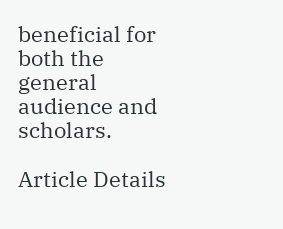beneficial for both the general audience and scholars.

Article Details